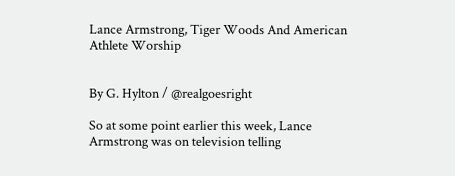Lance Armstrong, Tiger Woods And American Athlete Worship


By G. Hylton / @realgoesright

So at some point earlier this week, Lance Armstrong was on television telling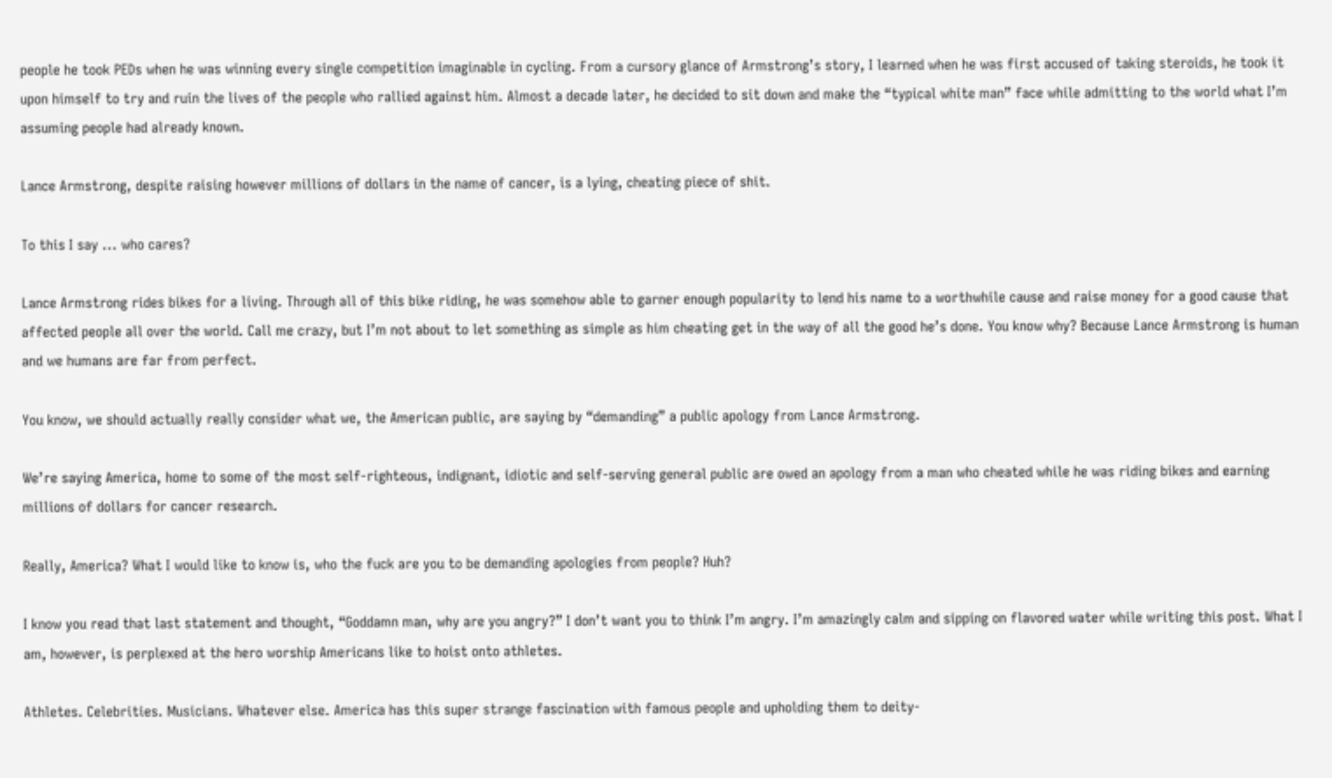people he took PEDs when he was winning every single competition imaginable in cycling. From a cursory glance of Armstrong’s story, I learned when he was first accused of taking steroids, he took it upon himself to try and ruin the lives of the people who rallied against him. Almost a decade later, he decided to sit down and make the “typical white man” face while admitting to the world what I’m assuming people had already known.

Lance Armstrong, despite raising however millions of dollars in the name of cancer, is a lying, cheating piece of shit.

To this I say ... who cares?

Lance Armstrong rides bikes for a living. Through all of this bike riding, he was somehow able to garner enough popularity to lend his name to a worthwhile cause and raise money for a good cause that affected people all over the world. Call me crazy, but I’m not about to let something as simple as him cheating get in the way of all the good he’s done. You know why? Because Lance Armstrong is human and we humans are far from perfect.

You know, we should actually really consider what we, the American public, are saying by “demanding” a public apology from Lance Armstrong.

We’re saying America, home to some of the most self-righteous, indignant, idiotic and self-serving general public are owed an apology from a man who cheated while he was riding bikes and earning millions of dollars for cancer research.

Really, America? What I would like to know is, who the fuck are you to be demanding apologies from people? Huh?

I know you read that last statement and thought, “Goddamn man, why are you angry?” I don’t want you to think I’m angry. I’m amazingly calm and sipping on flavored water while writing this post. What I am, however, is perplexed at the hero worship Americans like to hoist onto athletes.

Athletes. Celebrities. Musicians. Whatever else. America has this super strange fascination with famous people and upholding them to deity-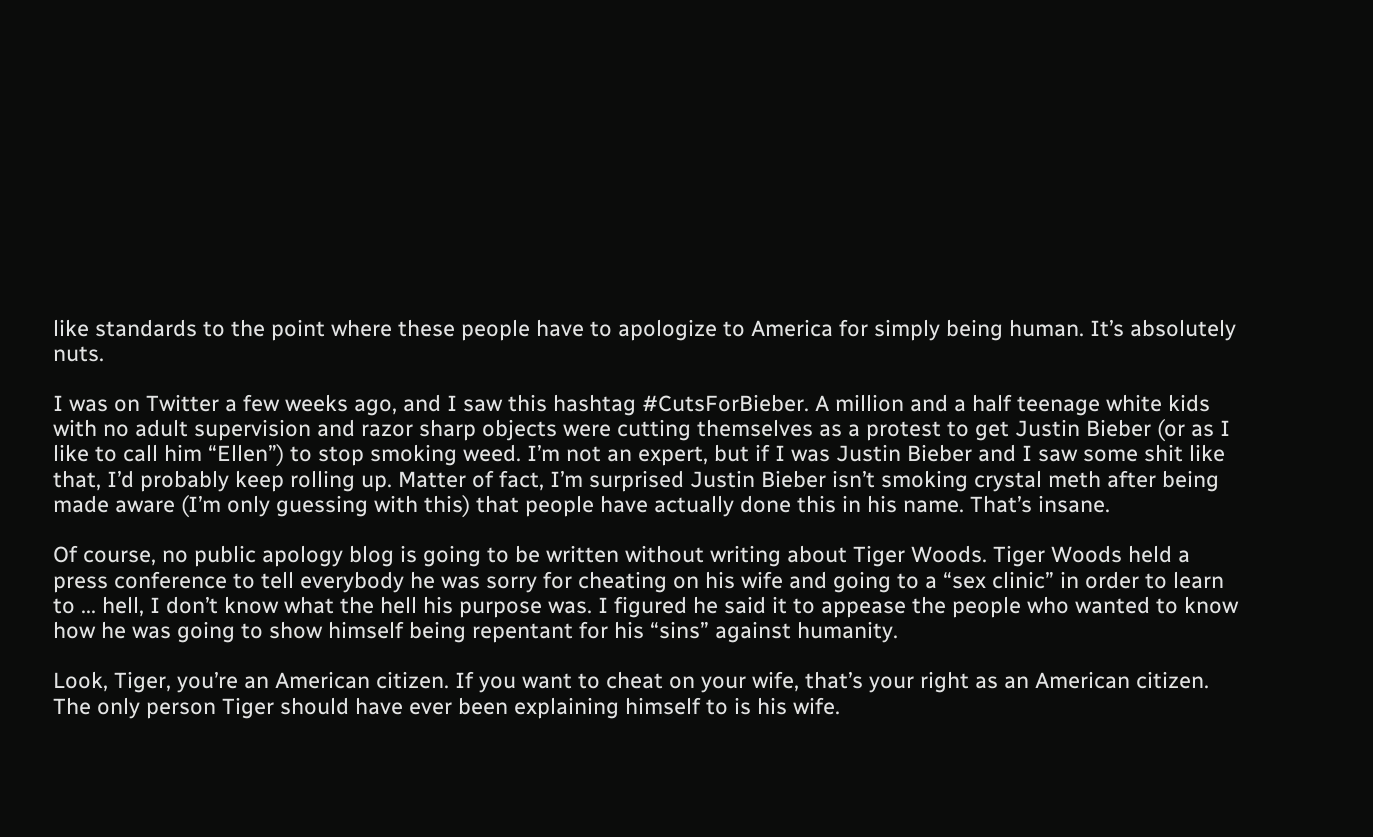like standards to the point where these people have to apologize to America for simply being human. It’s absolutely nuts.

I was on Twitter a few weeks ago, and I saw this hashtag #CutsForBieber. A million and a half teenage white kids with no adult supervision and razor sharp objects were cutting themselves as a protest to get Justin Bieber (or as I like to call him “Ellen”) to stop smoking weed. I’m not an expert, but if I was Justin Bieber and I saw some shit like that, I’d probably keep rolling up. Matter of fact, I’m surprised Justin Bieber isn’t smoking crystal meth after being made aware (I’m only guessing with this) that people have actually done this in his name. That’s insane.

Of course, no public apology blog is going to be written without writing about Tiger Woods. Tiger Woods held a press conference to tell everybody he was sorry for cheating on his wife and going to a “sex clinic” in order to learn to ... hell, I don’t know what the hell his purpose was. I figured he said it to appease the people who wanted to know how he was going to show himself being repentant for his “sins” against humanity.

Look, Tiger, you’re an American citizen. If you want to cheat on your wife, that’s your right as an American citizen. The only person Tiger should have ever been explaining himself to is his wife.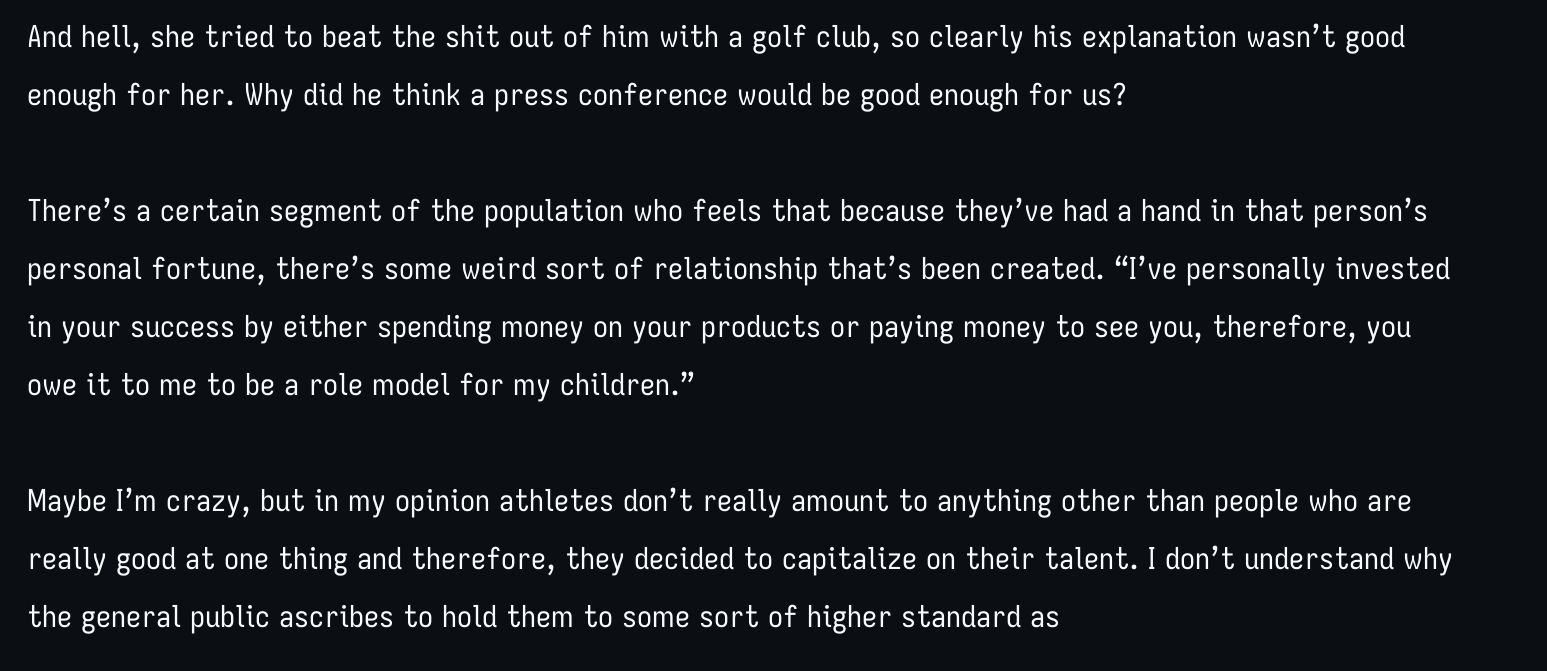And hell, she tried to beat the shit out of him with a golf club, so clearly his explanation wasn’t good enough for her. Why did he think a press conference would be good enough for us?

There’s a certain segment of the population who feels that because they’ve had a hand in that person’s personal fortune, there’s some weird sort of relationship that’s been created. “I’ve personally invested in your success by either spending money on your products or paying money to see you, therefore, you owe it to me to be a role model for my children.”

Maybe I’m crazy, but in my opinion athletes don’t really amount to anything other than people who are really good at one thing and therefore, they decided to capitalize on their talent. I don’t understand why the general public ascribes to hold them to some sort of higher standard as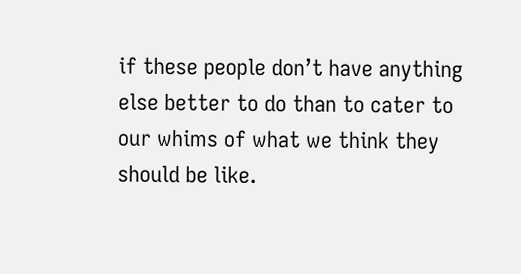if these people don’t have anything else better to do than to cater to our whims of what we think they should be like.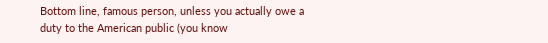Bottom line, famous person, unless you actually owe a duty to the American public (you know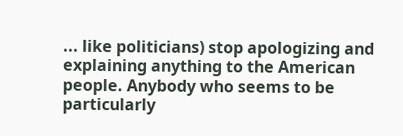... like politicians) stop apologizing and explaining anything to the American people. Anybody who seems to be particularly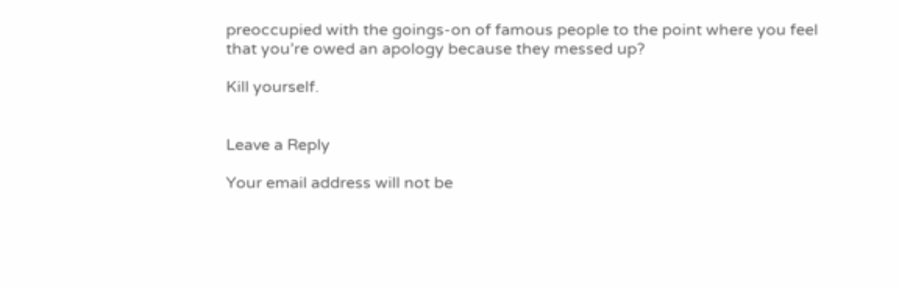preoccupied with the goings-on of famous people to the point where you feel that you’re owed an apology because they messed up?

Kill yourself.


Leave a Reply

Your email address will not be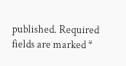published. Required fields are marked *